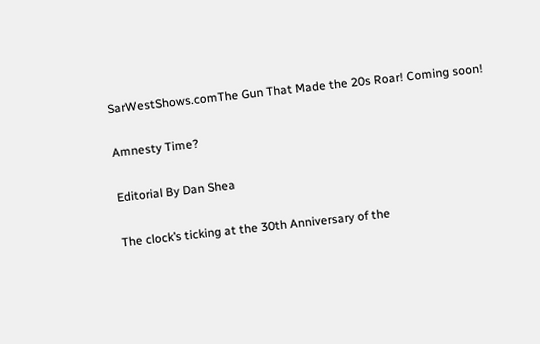SarWestShows.comThe Gun That Made the 20s Roar! Coming soon!

Amnesty Time?

Editorial By Dan Shea

The clock’s ticking at the 30th Anniversary of the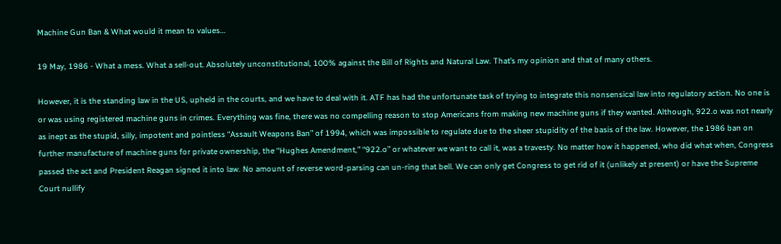Machine Gun Ban & What would it mean to values...

19 May, 1986 - What a mess. What a sell-out. Absolutely unconstitutional, 100% against the Bill of Rights and Natural Law. That’s my opinion and that of many others.

However, it is the standing law in the US, upheld in the courts, and we have to deal with it. ATF has had the unfortunate task of trying to integrate this nonsensical law into regulatory action. No one is or was using registered machine guns in crimes. Everything was fine, there was no compelling reason to stop Americans from making new machine guns if they wanted. Although, 922.o was not nearly as inept as the stupid, silly, impotent and pointless “Assault Weapons Ban” of 1994, which was impossible to regulate due to the sheer stupidity of the basis of the law. However, the 1986 ban on further manufacture of machine guns for private ownership, the “Hughes Amendment,” “922.o” or whatever we want to call it, was a travesty. No matter how it happened, who did what when, Congress passed the act and President Reagan signed it into law. No amount of reverse word-parsing can un-ring that bell. We can only get Congress to get rid of it (unlikely at present) or have the Supreme Court nullify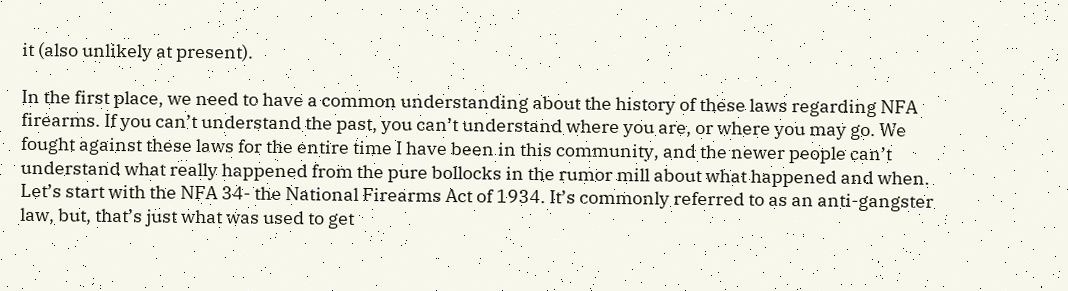it (also unlikely at present).

In the first place, we need to have a common understanding about the history of these laws regarding NFA firearms. If you can’t understand the past, you can’t understand where you are, or where you may go. We fought against these laws for the entire time I have been in this community, and the newer people can’t understand what really happened from the pure bollocks in the rumor mill about what happened and when. Let’s start with the NFA 34- the National Firearms Act of 1934. It’s commonly referred to as an anti-gangster law, but, that’s just what was used to get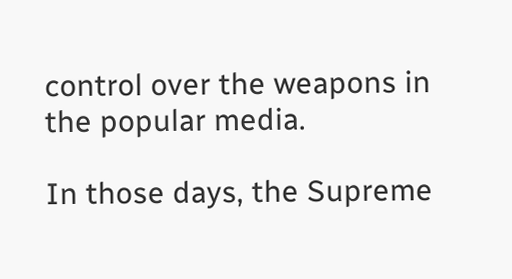control over the weapons in the popular media.

In those days, the Supreme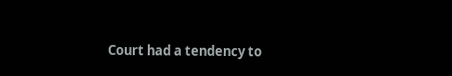Court had a tendency to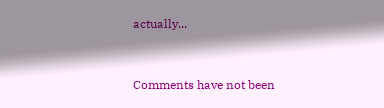actually...


Comments have not been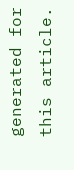generated for this article.